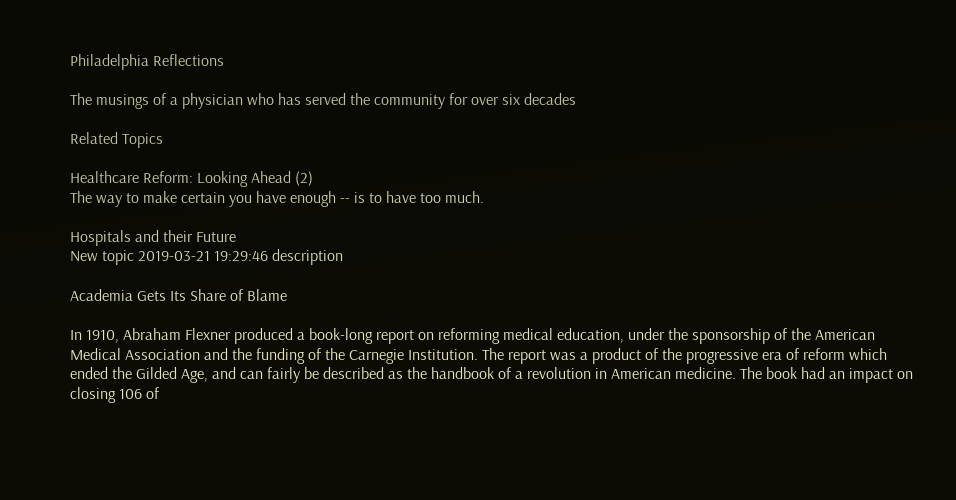Philadelphia Reflections

The musings of a physician who has served the community for over six decades

Related Topics

Healthcare Reform: Looking Ahead (2)
The way to make certain you have enough -- is to have too much.

Hospitals and their Future
New topic 2019-03-21 19:29:46 description

Academia Gets Its Share of Blame

In 1910, Abraham Flexner produced a book-long report on reforming medical education, under the sponsorship of the American Medical Association and the funding of the Carnegie Institution. The report was a product of the progressive era of reform which ended the Gilded Age, and can fairly be described as the handbook of a revolution in American medicine. The book had an impact on closing 106 of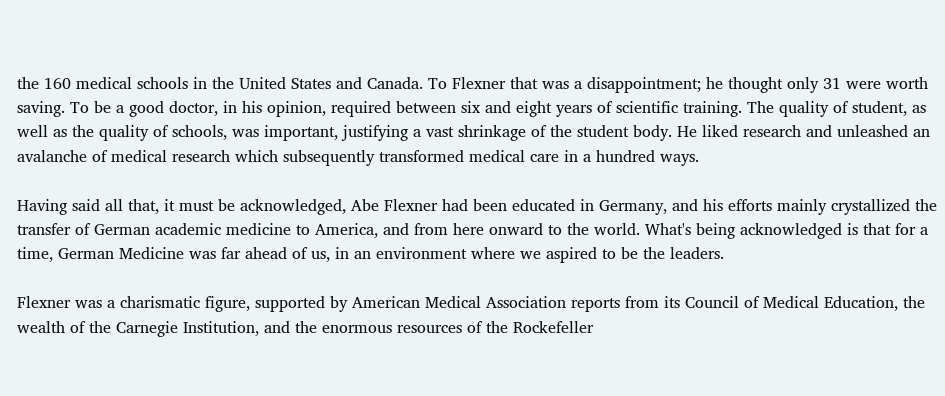the 160 medical schools in the United States and Canada. To Flexner that was a disappointment; he thought only 31 were worth saving. To be a good doctor, in his opinion, required between six and eight years of scientific training. The quality of student, as well as the quality of schools, was important, justifying a vast shrinkage of the student body. He liked research and unleashed an avalanche of medical research which subsequently transformed medical care in a hundred ways.

Having said all that, it must be acknowledged, Abe Flexner had been educated in Germany, and his efforts mainly crystallized the transfer of German academic medicine to America, and from here onward to the world. What's being acknowledged is that for a time, German Medicine was far ahead of us, in an environment where we aspired to be the leaders.

Flexner was a charismatic figure, supported by American Medical Association reports from its Council of Medical Education, the wealth of the Carnegie Institution, and the enormous resources of the Rockefeller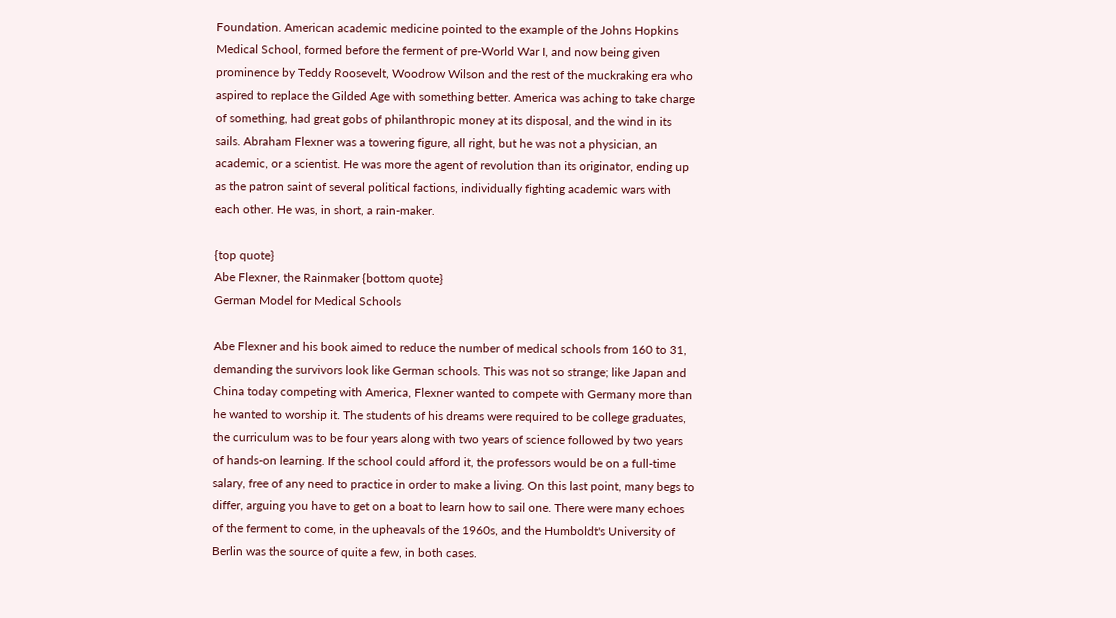Foundation. American academic medicine pointed to the example of the Johns Hopkins Medical School, formed before the ferment of pre-World War I, and now being given prominence by Teddy Roosevelt, Woodrow Wilson and the rest of the muckraking era who aspired to replace the Gilded Age with something better. America was aching to take charge of something, had great gobs of philanthropic money at its disposal, and the wind in its sails. Abraham Flexner was a towering figure, all right, but he was not a physician, an academic, or a scientist. He was more the agent of revolution than its originator, ending up as the patron saint of several political factions, individually fighting academic wars with each other. He was, in short, a rain-maker.

{top quote}
Abe Flexner, the Rainmaker {bottom quote}
German Model for Medical Schools

Abe Flexner and his book aimed to reduce the number of medical schools from 160 to 31, demanding the survivors look like German schools. This was not so strange; like Japan and China today competing with America, Flexner wanted to compete with Germany more than he wanted to worship it. The students of his dreams were required to be college graduates, the curriculum was to be four years along with two years of science followed by two years of hands-on learning. If the school could afford it, the professors would be on a full-time salary, free of any need to practice in order to make a living. On this last point, many begs to differ, arguing you have to get on a boat to learn how to sail one. There were many echoes of the ferment to come, in the upheavals of the 1960s, and the Humboldt's University of Berlin was the source of quite a few, in both cases.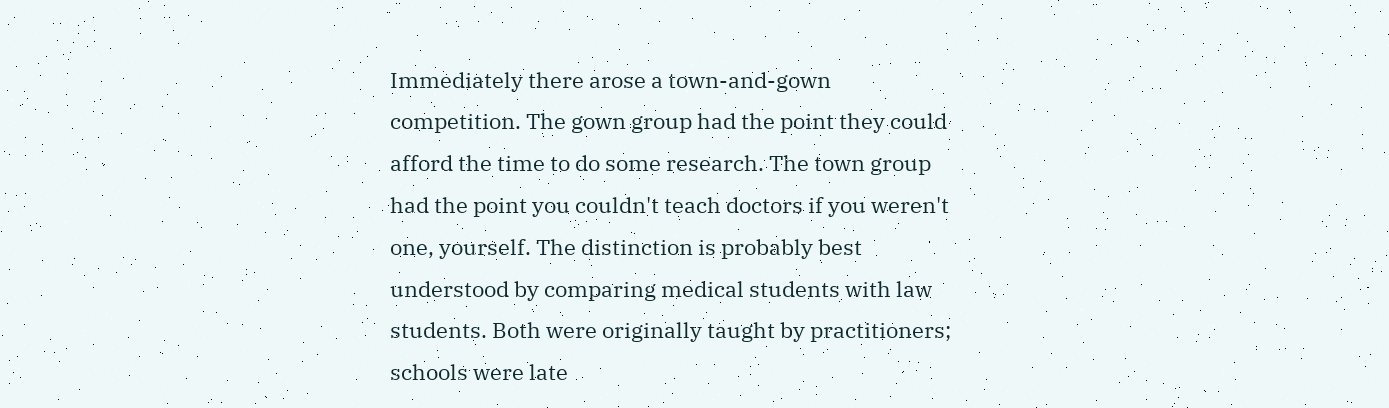Immediately there arose a town-and-gown competition. The gown group had the point they could afford the time to do some research. The town group had the point you couldn't teach doctors if you weren't one, yourself. The distinction is probably best understood by comparing medical students with law students. Both were originally taught by practitioners; schools were late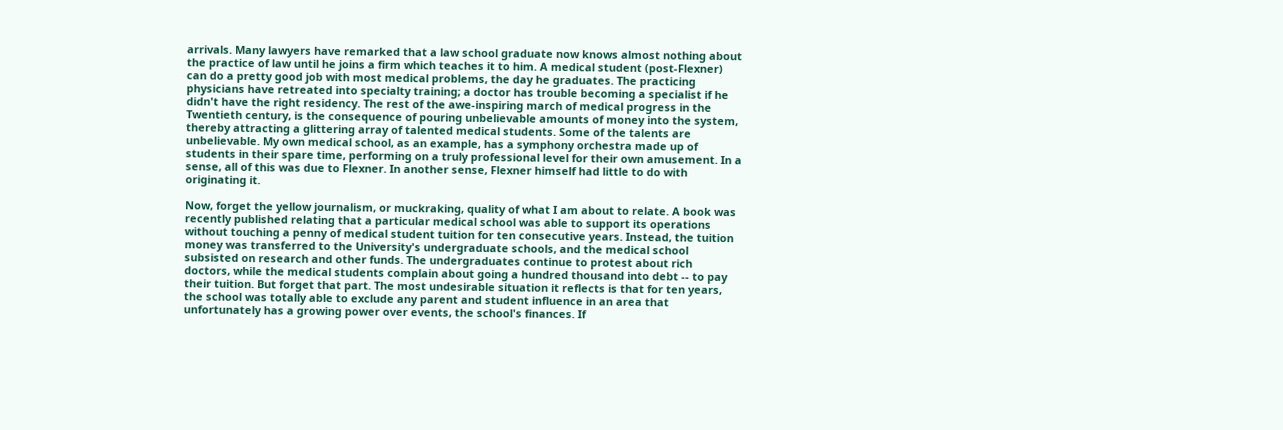arrivals. Many lawyers have remarked that a law school graduate now knows almost nothing about the practice of law until he joins a firm which teaches it to him. A medical student (post-Flexner) can do a pretty good job with most medical problems, the day he graduates. The practicing physicians have retreated into specialty training; a doctor has trouble becoming a specialist if he didn't have the right residency. The rest of the awe-inspiring march of medical progress in the Twentieth century, is the consequence of pouring unbelievable amounts of money into the system, thereby attracting a glittering array of talented medical students. Some of the talents are unbelievable. My own medical school, as an example, has a symphony orchestra made up of students in their spare time, performing on a truly professional level for their own amusement. In a sense, all of this was due to Flexner. In another sense, Flexner himself had little to do with originating it.

Now, forget the yellow journalism, or muckraking, quality of what I am about to relate. A book was recently published relating that a particular medical school was able to support its operations without touching a penny of medical student tuition for ten consecutive years. Instead, the tuition money was transferred to the University's undergraduate schools, and the medical school subsisted on research and other funds. The undergraduates continue to protest about rich doctors, while the medical students complain about going a hundred thousand into debt -- to pay their tuition. But forget that part. The most undesirable situation it reflects is that for ten years, the school was totally able to exclude any parent and student influence in an area that unfortunately has a growing power over events, the school's finances. If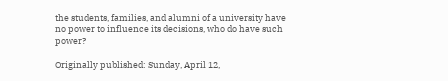the students, families, and alumni of a university have no power to influence its decisions, who do have such power?

Originally published: Sunday, April 12,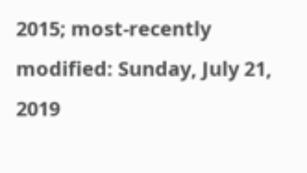2015; most-recently modified: Sunday, July 21, 2019